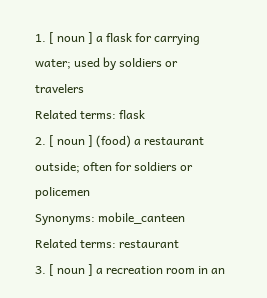1. [ noun ] a flask for carrying water; used by soldiers or travelers
Related terms: flask
2. [ noun ] (food) a restaurant outside; often for soldiers or policemen
Synonyms: mobile_canteen
Related terms: restaurant
3. [ noun ] a recreation room in an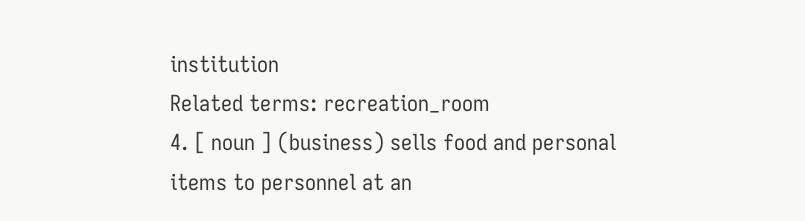institution
Related terms: recreation_room
4. [ noun ] (business) sells food and personal items to personnel at an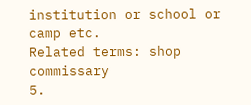institution or school or camp etc.
Related terms: shop commissary
5.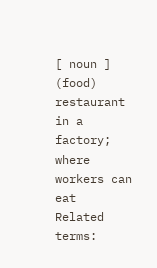[ noun ] (food) restaurant in a factory; where workers can eat
Related terms: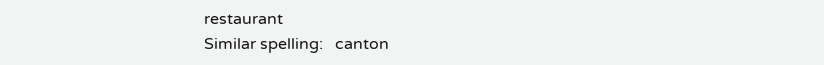restaurant
Similar spelling:   canton